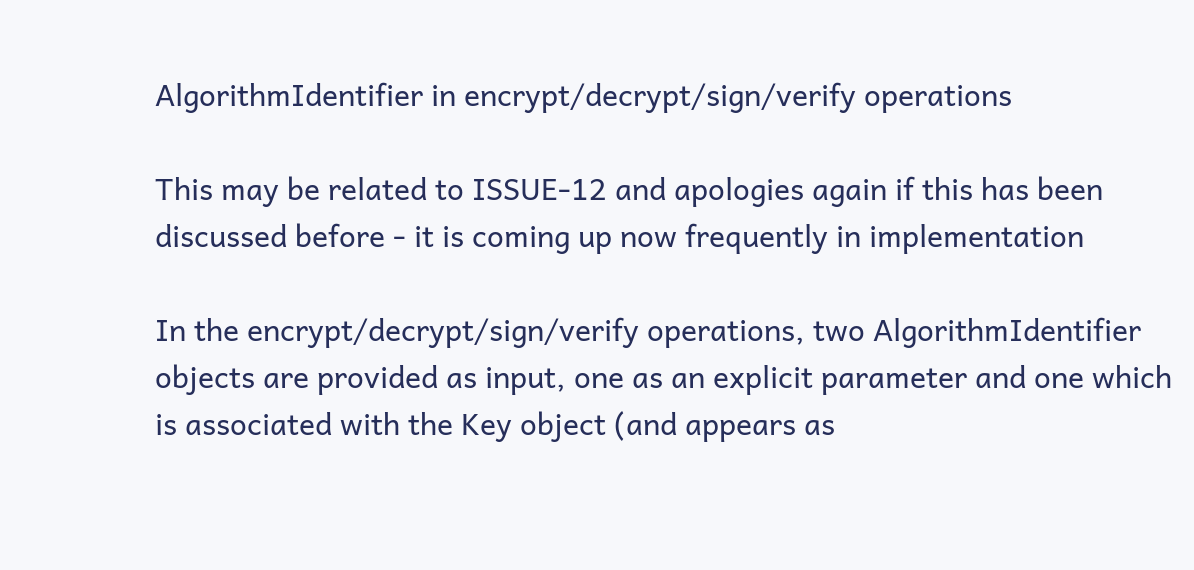AlgorithmIdentifier in encrypt/decrypt/sign/verify operations

This may be related to ISSUE-12 and apologies again if this has been
discussed before - it is coming up now frequently in implementation

In the encrypt/decrypt/sign/verify operations, two AlgorithmIdentifier
objects are provided as input, one as an explicit parameter and one which
is associated with the Key object (and appears as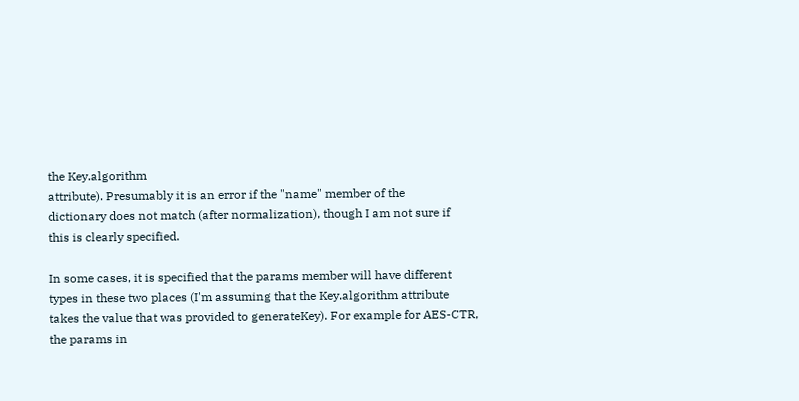the Key.algorithm
attribute). Presumably it is an error if the "name" member of the
dictionary does not match (after normalization), though I am not sure if
this is clearly specified.

In some cases, it is specified that the params member will have different
types in these two places (I'm assuming that the Key.algorithm attribute
takes the value that was provided to generateKey). For example for AES-CTR,
the params in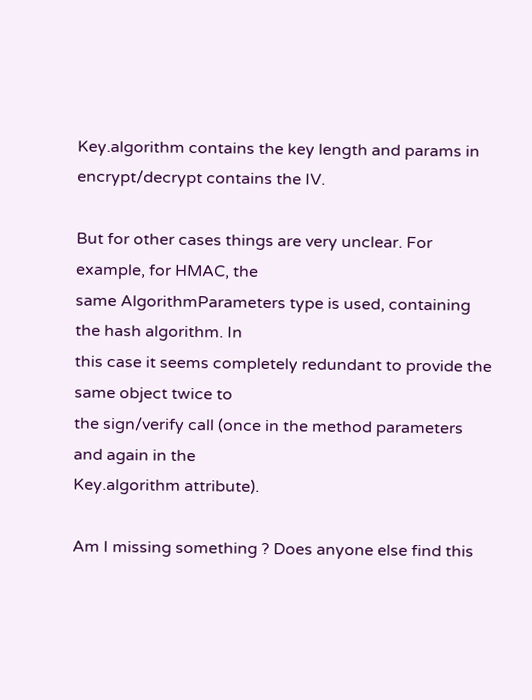Key.algorithm contains the key length and params in
encrypt/decrypt contains the IV.

But for other cases things are very unclear. For example, for HMAC, the
same AlgorithmParameters type is used, containing the hash algorithm. In
this case it seems completely redundant to provide the same object twice to
the sign/verify call (once in the method parameters and again in the
Key.algorithm attribute).

Am I missing something ? Does anyone else find this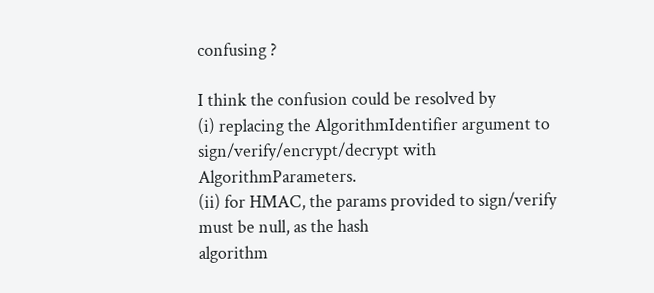confusing ?

I think the confusion could be resolved by
(i) replacing the AlgorithmIdentifier argument to
sign/verify/encrypt/decrypt with AlgorithmParameters.
(ii) for HMAC, the params provided to sign/verify must be null, as the hash
algorithm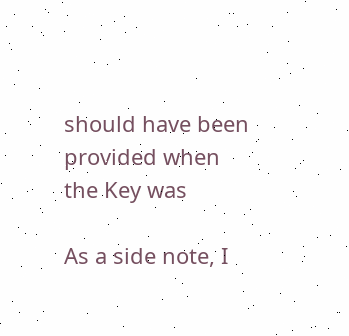should have been provided when the Key was

As a side note, I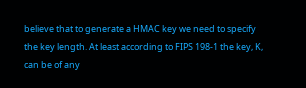believe that to generate a HMAC key we need to specify
the key length. At least according to FIPS 198-1 the key, K, can be of any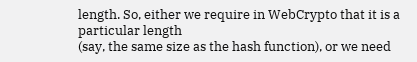length. So, either we require in WebCrypto that it is a particular length
(say, the same size as the hash function), or we need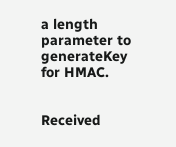a length parameter to
generateKey for HMAC.


Received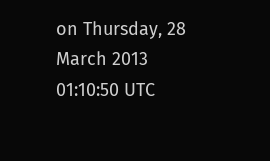on Thursday, 28 March 2013 01:10:50 UTC